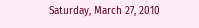Saturday, March 27, 2010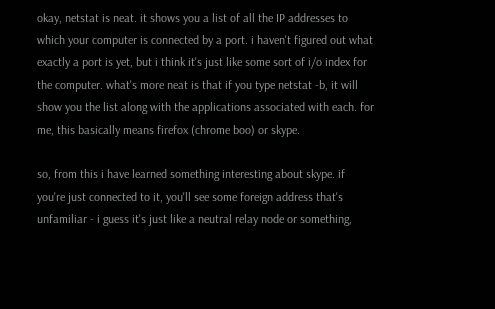okay, netstat is neat. it shows you a list of all the IP addresses to which your computer is connected by a port. i haven't figured out what exactly a port is yet, but i think it's just like some sort of i/o index for the computer. what's more neat is that if you type netstat -b, it will show you the list along with the applications associated with each. for me, this basically means firefox (chrome boo) or skype.

so, from this i have learned something interesting about skype. if you're just connected to it, you'll see some foreign address that's unfamiliar - i guess it's just like a neutral relay node or something,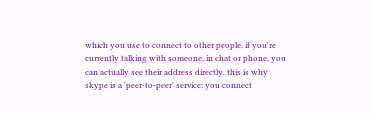which you use to connect to other people. if you're currently talking with someone, in chat or phone, you can actually see their address directly. this is why skype is a 'peer-to-peer' service: you connect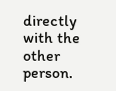directly with the other person.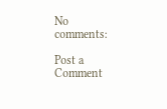No comments:

Post a Comment